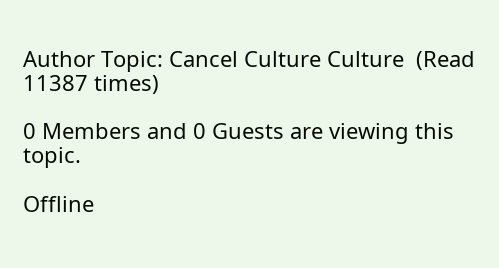Author Topic: Cancel Culture Culture  (Read 11387 times)

0 Members and 0 Guests are viewing this topic.

Offline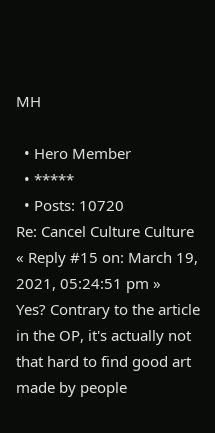MH

  • Hero Member
  • *****
  • Posts: 10720
Re: Cancel Culture Culture
« Reply #15 on: March 19, 2021, 05:24:51 pm »
Yes? Contrary to the article in the OP, it's actually not that hard to find good art made by people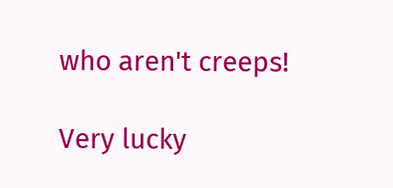who aren't creeps!

Very lucky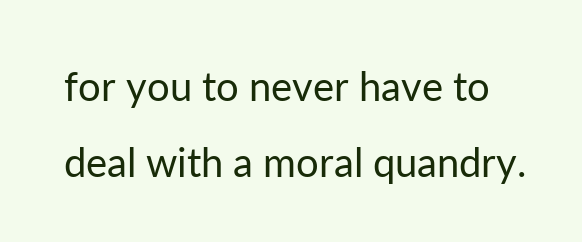for you to never have to deal with a moral quandry.